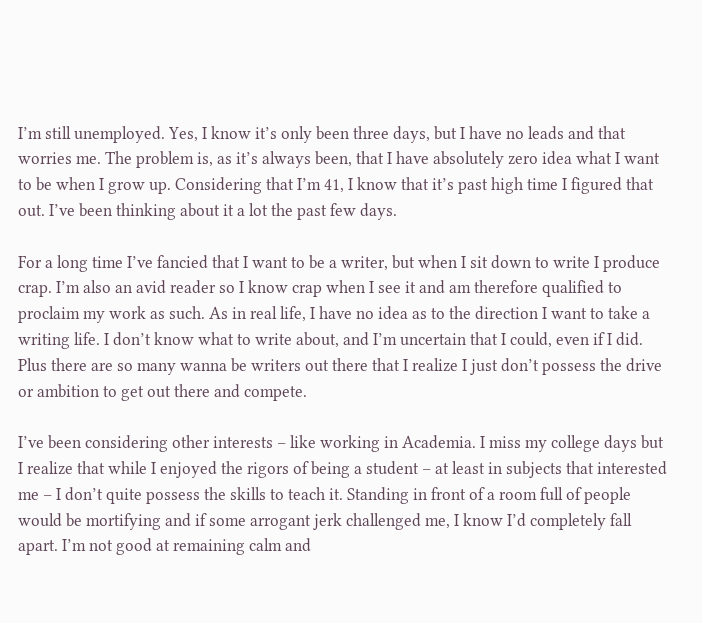I’m still unemployed. Yes, I know it’s only been three days, but I have no leads and that worries me. The problem is, as it’s always been, that I have absolutely zero idea what I want to be when I grow up. Considering that I’m 41, I know that it’s past high time I figured that out. I’ve been thinking about it a lot the past few days.

For a long time I’ve fancied that I want to be a writer, but when I sit down to write I produce crap. I’m also an avid reader so I know crap when I see it and am therefore qualified to proclaim my work as such. As in real life, I have no idea as to the direction I want to take a writing life. I don’t know what to write about, and I’m uncertain that I could, even if I did. Plus there are so many wanna be writers out there that I realize I just don’t possess the drive or ambition to get out there and compete.

I’ve been considering other interests – like working in Academia. I miss my college days but I realize that while I enjoyed the rigors of being a student – at least in subjects that interested me – I don’t quite possess the skills to teach it. Standing in front of a room full of people would be mortifying and if some arrogant jerk challenged me, I know I’d completely fall apart. I’m not good at remaining calm and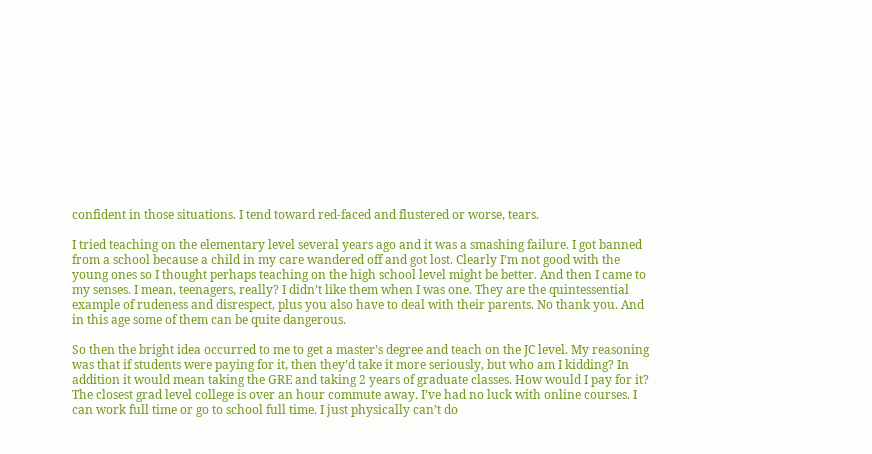confident in those situations. I tend toward red-faced and flustered or worse, tears.

I tried teaching on the elementary level several years ago and it was a smashing failure. I got banned from a school because a child in my care wandered off and got lost. Clearly I’m not good with the young ones so I thought perhaps teaching on the high school level might be better. And then I came to my senses. I mean, teenagers, really? I didn’t like them when I was one. They are the quintessential example of rudeness and disrespect, plus you also have to deal with their parents. No thank you. And in this age some of them can be quite dangerous.

So then the bright idea occurred to me to get a master’s degree and teach on the JC level. My reasoning was that if students were paying for it, then they’d take it more seriously, but who am I kidding? In addition it would mean taking the GRE and taking 2 years of graduate classes. How would I pay for it?  The closest grad level college is over an hour commute away. I’ve had no luck with online courses. I can work full time or go to school full time. I just physically can’t do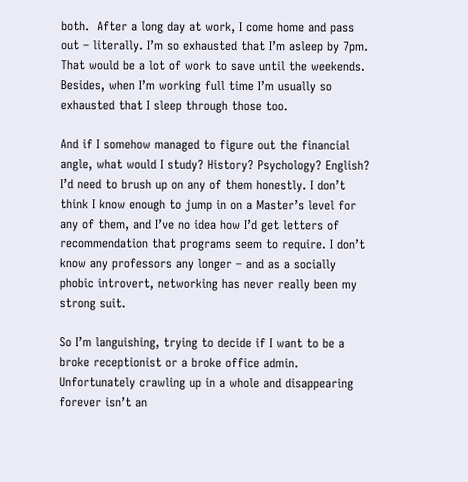both.  After a long day at work, I come home and pass out – literally. I’m so exhausted that I’m asleep by 7pm. That would be a lot of work to save until the weekends. Besides, when I’m working full time I’m usually so exhausted that I sleep through those too.

And if I somehow managed to figure out the financial angle, what would I study? History? Psychology? English? I’d need to brush up on any of them honestly. I don’t think I know enough to jump in on a Master’s level for any of them, and I’ve no idea how I’d get letters of recommendation that programs seem to require. I don’t know any professors any longer – and as a socially phobic introvert, networking has never really been my strong suit.

So I’m languishing, trying to decide if I want to be a broke receptionist or a broke office admin. Unfortunately crawling up in a whole and disappearing forever isn’t an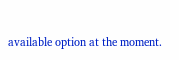available option at the moment.